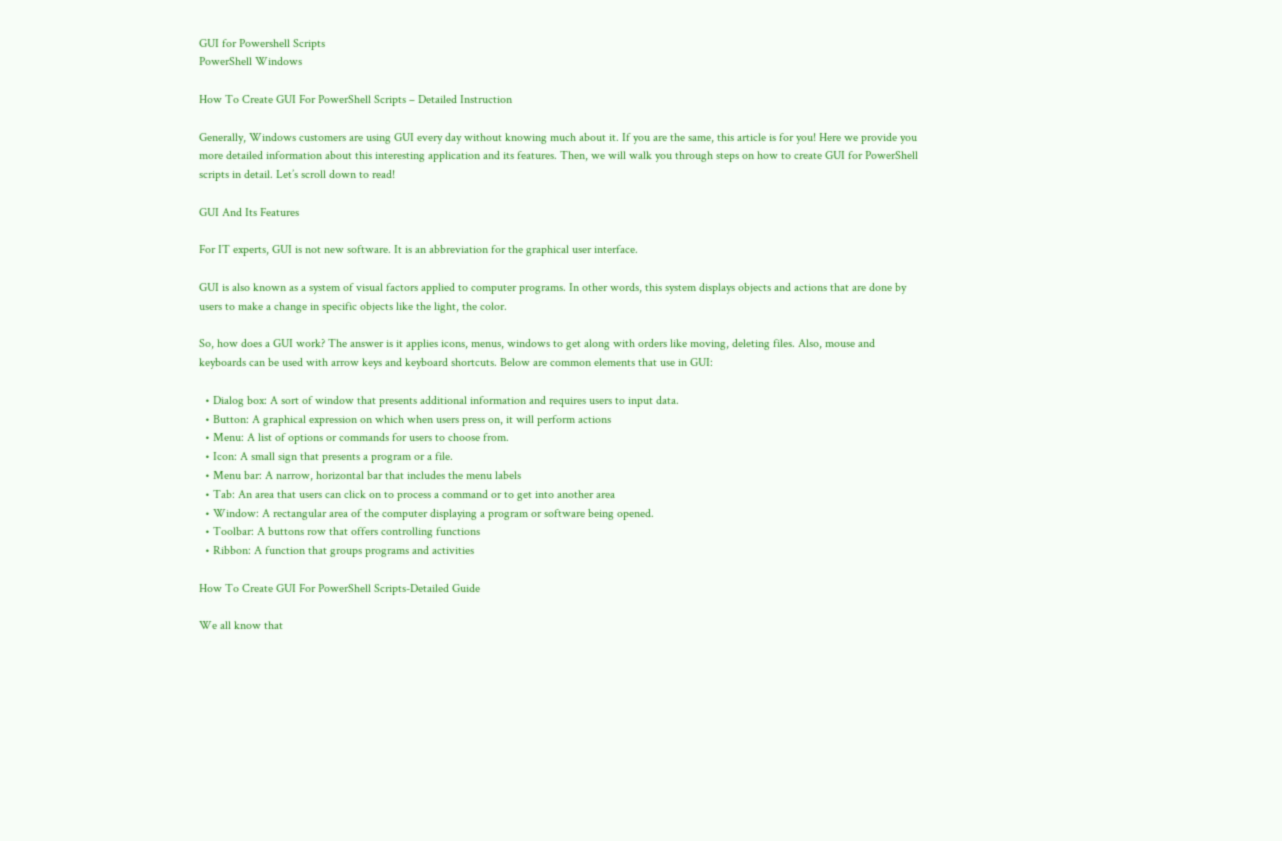GUI for Powershell Scripts
PowerShell Windows

How To Create GUI For PowerShell Scripts – Detailed Instruction

Generally, Windows customers are using GUI every day without knowing much about it. If you are the same, this article is for you! Here we provide you more detailed information about this interesting application and its features. Then, we will walk you through steps on how to create GUI for PowerShell scripts in detail. Let’s scroll down to read!

GUI And Its Features

For IT experts, GUI is not new software. It is an abbreviation for the graphical user interface.

GUI is also known as a system of visual factors applied to computer programs. In other words, this system displays objects and actions that are done by users to make a change in specific objects like the light, the color.

So, how does a GUI work? The answer is it applies icons, menus, windows to get along with orders like moving, deleting files. Also, mouse and keyboards can be used with arrow keys and keyboard shortcuts. Below are common elements that use in GUI:

  • Dialog box: A sort of window that presents additional information and requires users to input data.
  • Button: A graphical expression on which when users press on, it will perform actions
  • Menu: A list of options or commands for users to choose from.
  • Icon: A small sign that presents a program or a file.
  • Menu bar: A narrow, horizontal bar that includes the menu labels
  • Tab: An area that users can click on to process a command or to get into another area
  • Window: A rectangular area of the computer displaying a program or software being opened.
  • Toolbar: A buttons row that offers controlling functions
  • Ribbon: A function that groups programs and activities

How To Create GUI For PowerShell Scripts-Detailed Guide

We all know that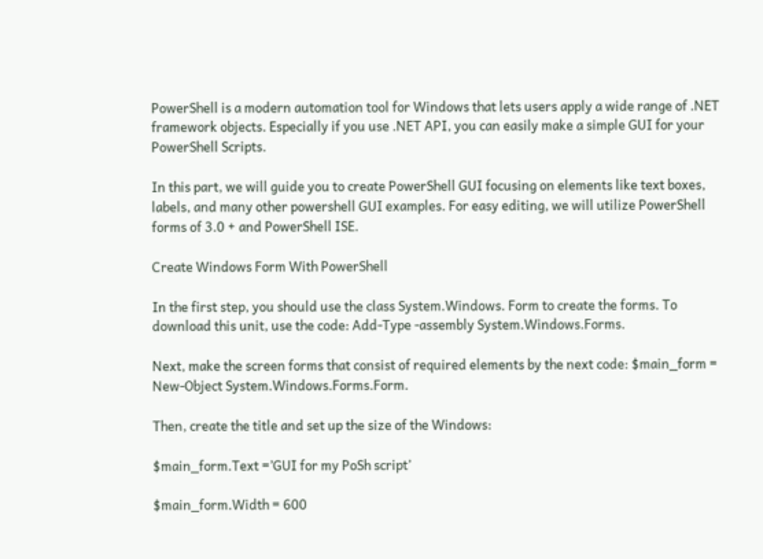PowerShell is a modern automation tool for Windows that lets users apply a wide range of .NET framework objects. Especially if you use .NET API, you can easily make a simple GUI for your PowerShell Scripts.

In this part, we will guide you to create PowerShell GUI focusing on elements like text boxes, labels, and many other powershell GUI examples. For easy editing, we will utilize PowerShell forms of 3.0 + and PowerShell ISE.

Create Windows Form With PowerShell

In the first step, you should use the class System.Windows. Form to create the forms. To download this unit, use the code: Add-Type -assembly System.Windows.Forms.

Next, make the screen forms that consist of required elements by the next code: $main_form = New-Object System.Windows.Forms.Form.

Then, create the title and set up the size of the Windows:

$main_form.Text =’GUI for my PoSh script’

$main_form.Width = 600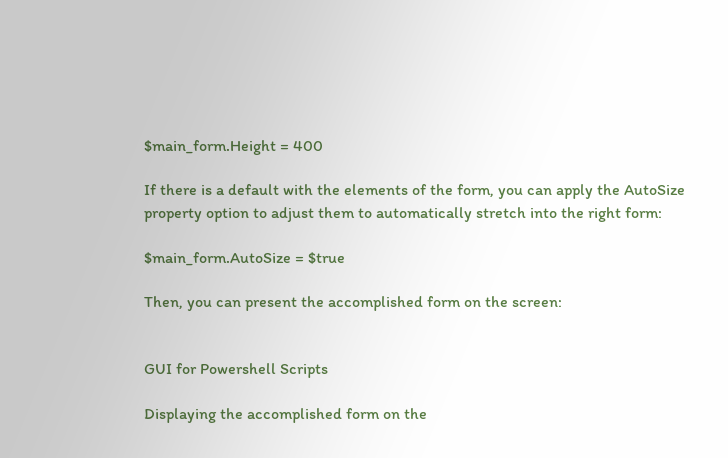$main_form.Height = 400

If there is a default with the elements of the form, you can apply the AutoSize property option to adjust them to automatically stretch into the right form:

$main_form.AutoSize = $true

Then, you can present the accomplished form on the screen:


GUI for Powershell Scripts

Displaying the accomplished form on the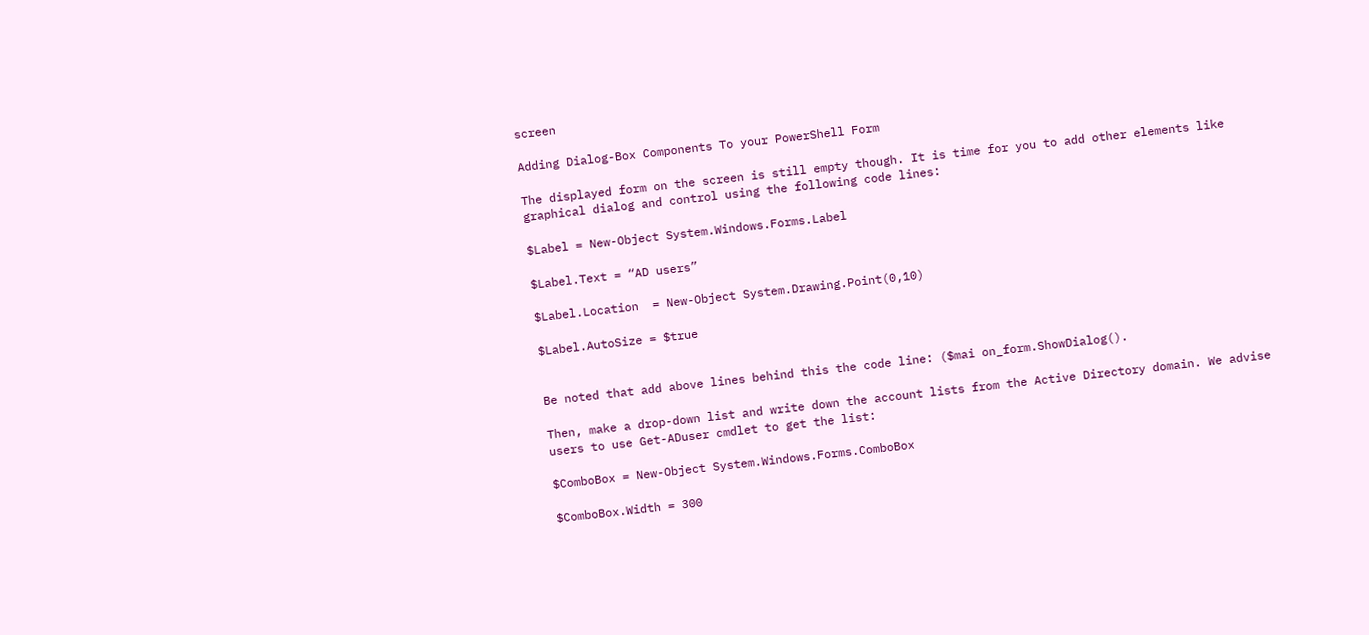screen

Adding Dialog-Box Components To your PowerShell Form

The displayed form on the screen is still empty though. It is time for you to add other elements like graphical dialog and control using the following code lines:

$Label = New-Object System.Windows.Forms.Label

$Label.Text = “AD users”

$Label.Location  = New-Object System.Drawing.Point(0,10)

$Label.AutoSize = $true


Be noted that add above lines behind this the code line: ($mai on_form.ShowDialog().

Then, make a drop-down list and write down the account lists from the Active Directory domain. We advise users to use Get-ADuser cmdlet to get the list:

$ComboBox = New-Object System.Windows.Forms.ComboBox

$ComboBox.Width = 300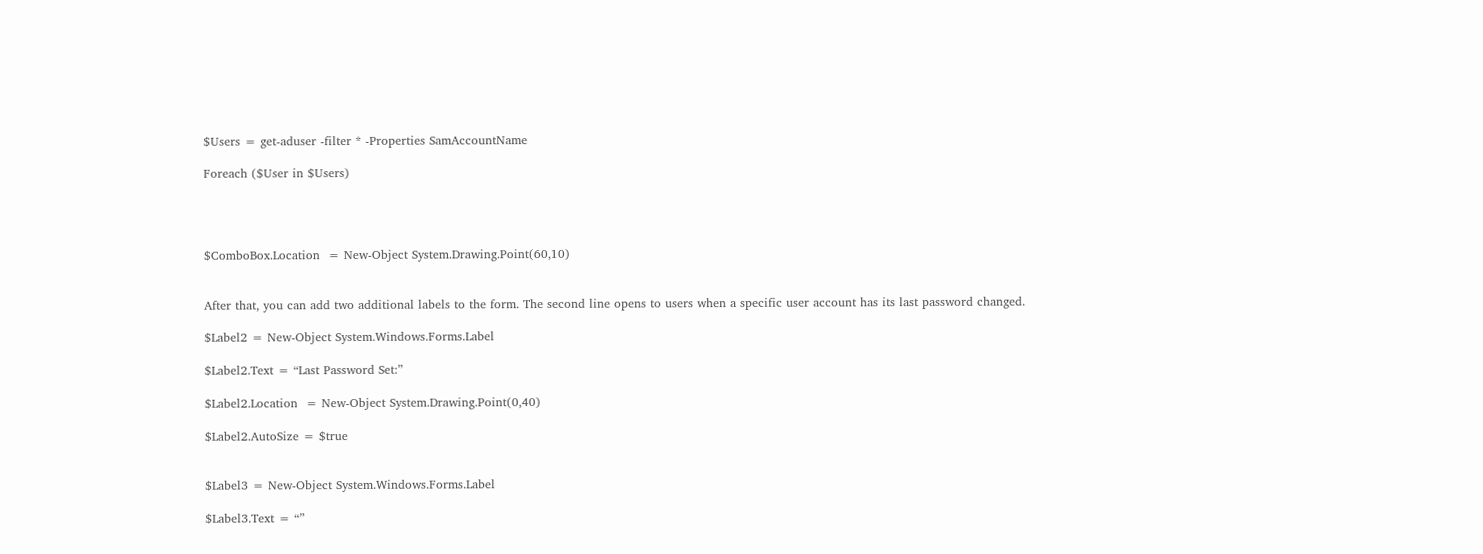$Users = get-aduser -filter * -Properties SamAccountName

Foreach ($User in $Users)




$ComboBox.Location  = New-Object System.Drawing.Point(60,10)


After that, you can add two additional labels to the form. The second line opens to users when a specific user account has its last password changed.

$Label2 = New-Object System.Windows.Forms.Label

$Label2.Text = “Last Password Set:”

$Label2.Location  = New-Object System.Drawing.Point(0,40)

$Label2.AutoSize = $true


$Label3 = New-Object System.Windows.Forms.Label

$Label3.Text = “”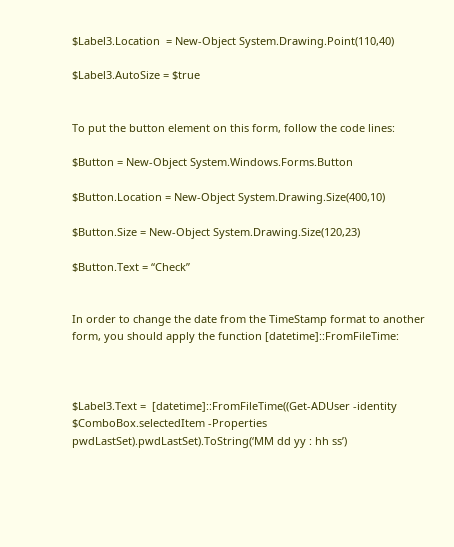$Label3.Location  = New-Object System.Drawing.Point(110,40)

$Label3.AutoSize = $true


To put the button element on this form, follow the code lines:

$Button = New-Object System.Windows.Forms.Button

$Button.Location = New-Object System.Drawing.Size(400,10)

$Button.Size = New-Object System.Drawing.Size(120,23)

$Button.Text = “Check”


In order to change the date from the TimeStamp format to another form, you should apply the function [datetime]::FromFileTime:



$Label3.Text =  [datetime]::FromFileTime((Get-ADUser -identity $ComboBox.selectedItem -Properties pwdLastSet).pwdLastSet).ToString(‘MM dd yy : hh ss’)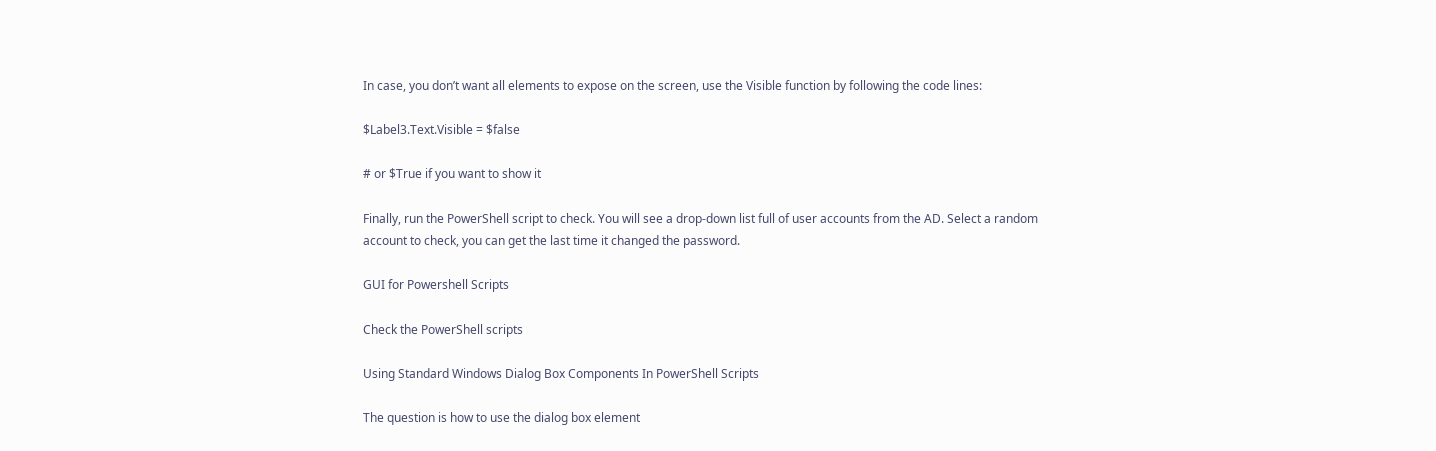In case, you don’t want all elements to expose on the screen, use the Visible function by following the code lines:

$Label3.Text.Visible = $false

# or $True if you want to show it

Finally, run the PowerShell script to check. You will see a drop-down list full of user accounts from the AD. Select a random account to check, you can get the last time it changed the password.

GUI for Powershell Scripts

Check the PowerShell scripts

Using Standard Windows Dialog Box Components In PowerShell Scripts

The question is how to use the dialog box element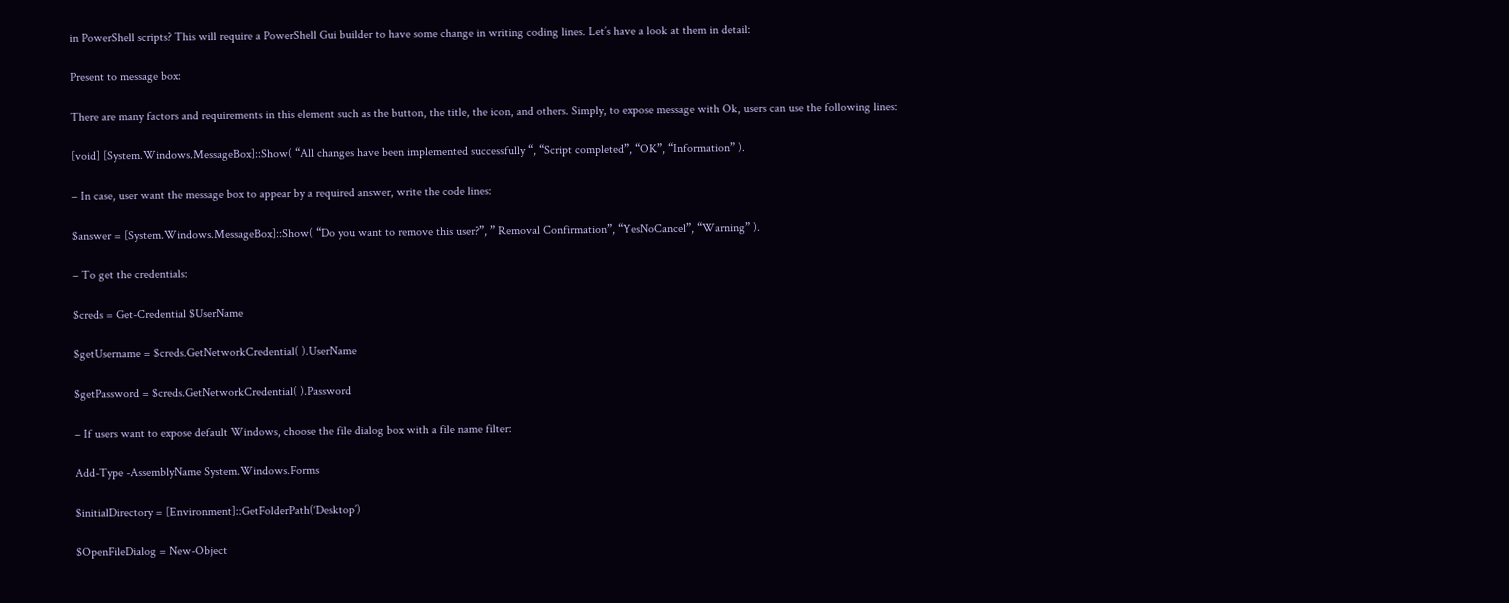in PowerShell scripts? This will require a PowerShell Gui builder to have some change in writing coding lines. Let’s have a look at them in detail:

Present to message box:

There are many factors and requirements in this element such as the button, the title, the icon, and others. Simply, to expose message with Ok, users can use the following lines:

[void] [System.Windows.MessageBox]::Show( “All changes have been implemented successfully “, “Script completed”, “OK”, “Information” ).

– In case, user want the message box to appear by a required answer, write the code lines:

$answer = [System.Windows.MessageBox]::Show( “Do you want to remove this user?”, ” Removal Confirmation”, “YesNoCancel”, “Warning” ).

– To get the credentials:

$creds = Get-Credential $UserName

$getUsername = $creds.GetNetworkCredential( ).UserName

$getPassword = $creds.GetNetworkCredential( ).Password

– If users want to expose default Windows, choose the file dialog box with a file name filter:

Add-Type -AssemblyName System.Windows.Forms

$initialDirectory = [Environment]::GetFolderPath(‘Desktop’)

$OpenFileDialog = New-Object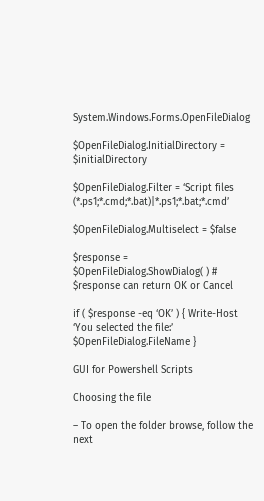System.Windows.Forms.OpenFileDialog

$OpenFileDialog.InitialDirectory = $initialDirectory

$OpenFileDialog.Filter = ‘Script files (*.ps1;*.cmd;*.bat)|*.ps1;*.bat;*.cmd’

$OpenFileDialog.Multiselect = $false

$response = $OpenFileDialog.ShowDialog( ) # $response can return OK or Cancel

if ( $response -eq ‘OK’ ) { Write-Host ‘You selected the file:’ $OpenFileDialog.FileName }

GUI for Powershell Scripts

Choosing the file

– To open the folder browse, follow the next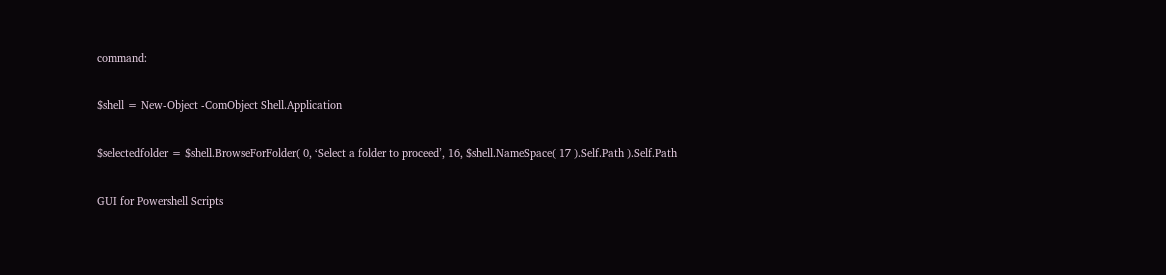command:

$shell = New-Object -ComObject Shell.Application

$selectedfolder = $shell.BrowseForFolder( 0, ‘Select a folder to proceed’, 16, $shell.NameSpace( 17 ).Self.Path ).Self.Path

GUI for Powershell Scripts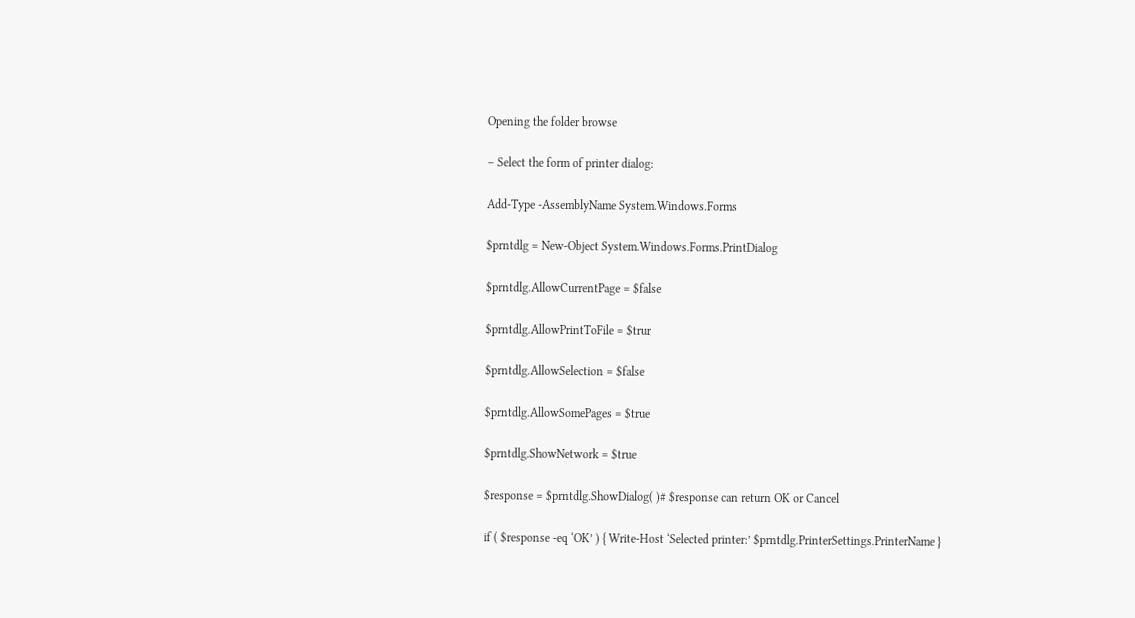Opening the folder browse

– Select the form of printer dialog:

Add-Type -AssemblyName System.Windows.Forms

$prntdlg = New-Object System.Windows.Forms.PrintDialog

$prntdlg.AllowCurrentPage = $false

$prntdlg.AllowPrintToFile = $trur

$prntdlg.AllowSelection = $false

$prntdlg.AllowSomePages = $true

$prntdlg.ShowNetwork = $true

$response = $prntdlg.ShowDialog( )# $response can return OK or Cancel

if ( $response -eq ‘OK’ ) { Write-Host ‘Selected printer:’ $prntdlg.PrinterSettings.PrinterName }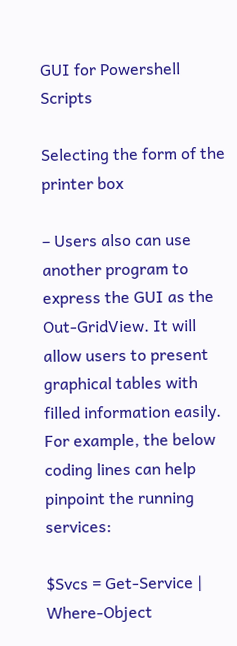GUI for Powershell Scripts

Selecting the form of the printer box

– Users also can use another program to express the GUI as the Out-GridView. It will allow users to present graphical tables with filled information easily. For example, the below coding lines can help pinpoint the running services:

$Svcs = Get-Service | Where-Object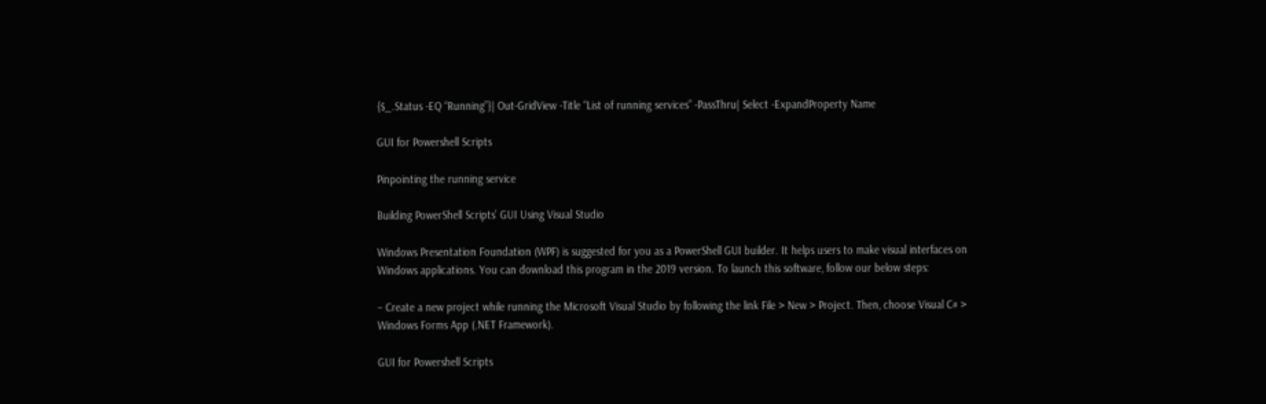{$_.Status -EQ “Running”}| Out-GridView -Title “List of running services” -PassThru| Select -ExpandProperty Name

GUI for Powershell Scripts

Pinpointing the running service

Building PowerShell Scripts’ GUI Using Visual Studio

Windows Presentation Foundation (WPF) is suggested for you as a PowerShell GUI builder. It helps users to make visual interfaces on Windows applications. You can download this program in the 2019 version. To launch this software, follow our below steps:

– Create a new project while running the Microsoft Visual Studio by following the link File > New > Project. Then, choose Visual C# > Windows Forms App (.NET Framework).

GUI for Powershell Scripts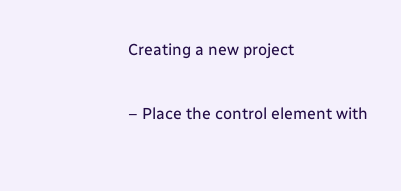Creating a new project

– Place the control element with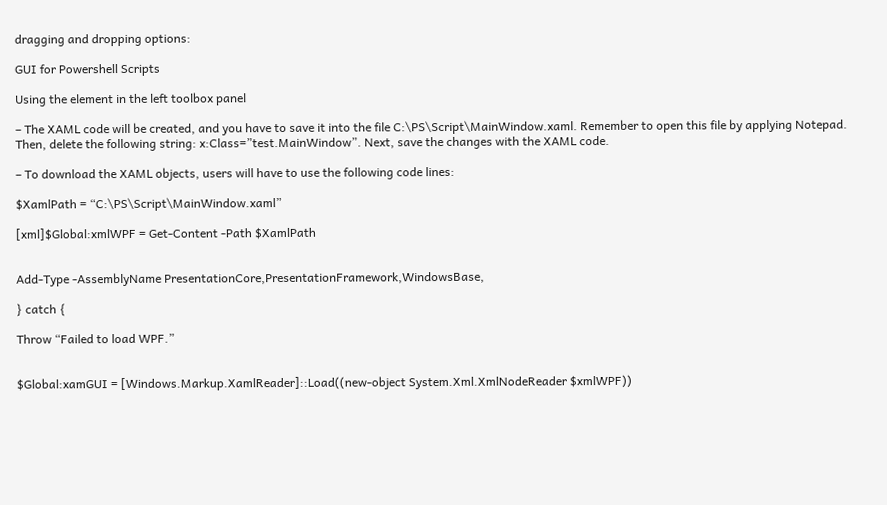dragging and dropping options:

GUI for Powershell Scripts

Using the element in the left toolbox panel

– The XAML code will be created, and you have to save it into the file C:\PS\Script\MainWindow.xaml. Remember to open this file by applying Notepad. Then, delete the following string: x:Class=”test.MainWindow”. Next, save the changes with the XAML code.

– To download the XAML objects, users will have to use the following code lines:

$XamlPath = “C:\PS\Script\MainWindow.xaml”

[xml]$Global:xmlWPF = Get-Content -Path $XamlPath


Add-Type -AssemblyName PresentationCore,PresentationFramework,WindowsBase,

} catch {

Throw “Failed to load WPF.”


$Global:xamGUI = [Windows.Markup.XamlReader]::Load((new-object System.Xml.XmlNodeReader $xmlWPF))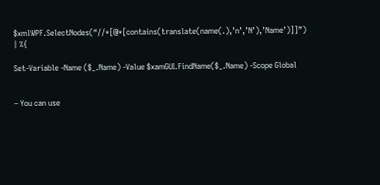$xmlWPF.SelectNodes(“//*[@*[contains(translate(name(.),’n’,’N’),’Name’)]]”) | %{

Set-Variable -Name ($_.Name) -Value $xamGUI.FindName($_.Name) -Scope Global


– You can use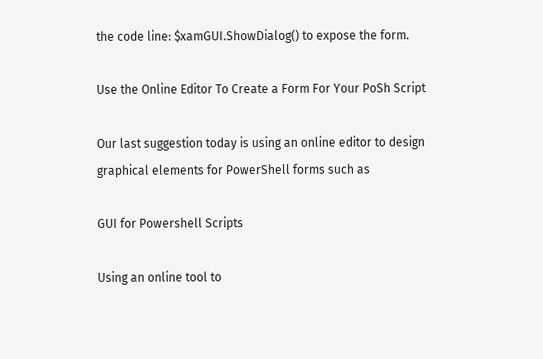the code line: $xamGUI.ShowDialog() to expose the form.

Use the Online Editor To Create a Form For Your PoSh Script

Our last suggestion today is using an online editor to design graphical elements for PowerShell forms such as

GUI for Powershell Scripts

Using an online tool to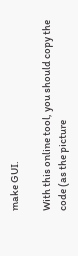make GUI.

With this online tool, you should copy the code (as the picture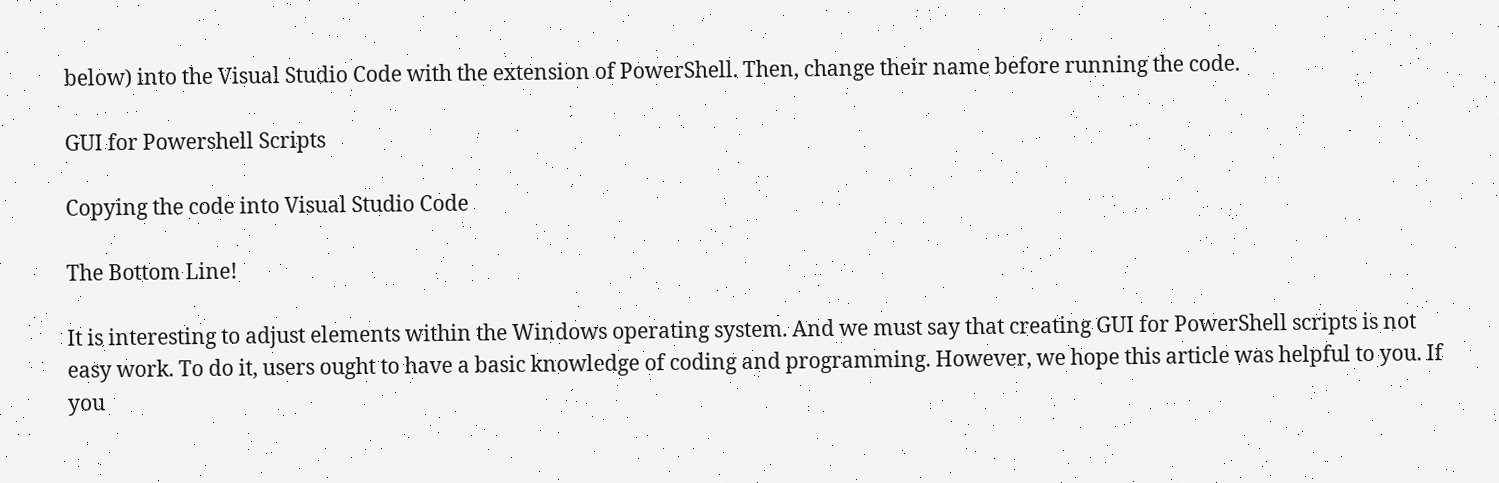below) into the Visual Studio Code with the extension of PowerShell. Then, change their name before running the code.

GUI for Powershell Scripts

Copying the code into Visual Studio Code

The Bottom Line!

It is interesting to adjust elements within the Windows operating system. And we must say that creating GUI for PowerShell scripts is not easy work. To do it, users ought to have a basic knowledge of coding and programming. However, we hope this article was helpful to you. If you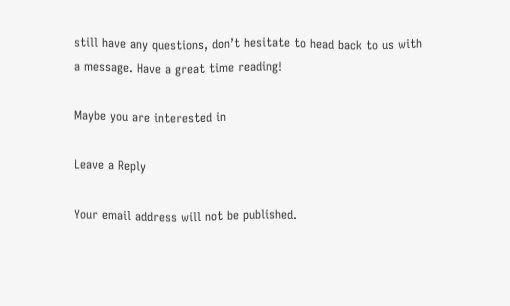still have any questions, don’t hesitate to head back to us with a message. Have a great time reading!

Maybe you are interested in

Leave a Reply

Your email address will not be published.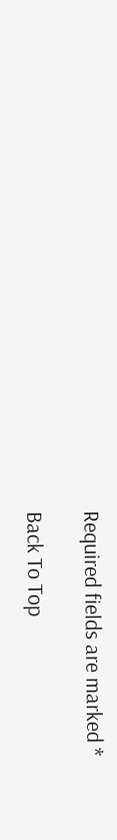Required fields are marked *

Back To Top